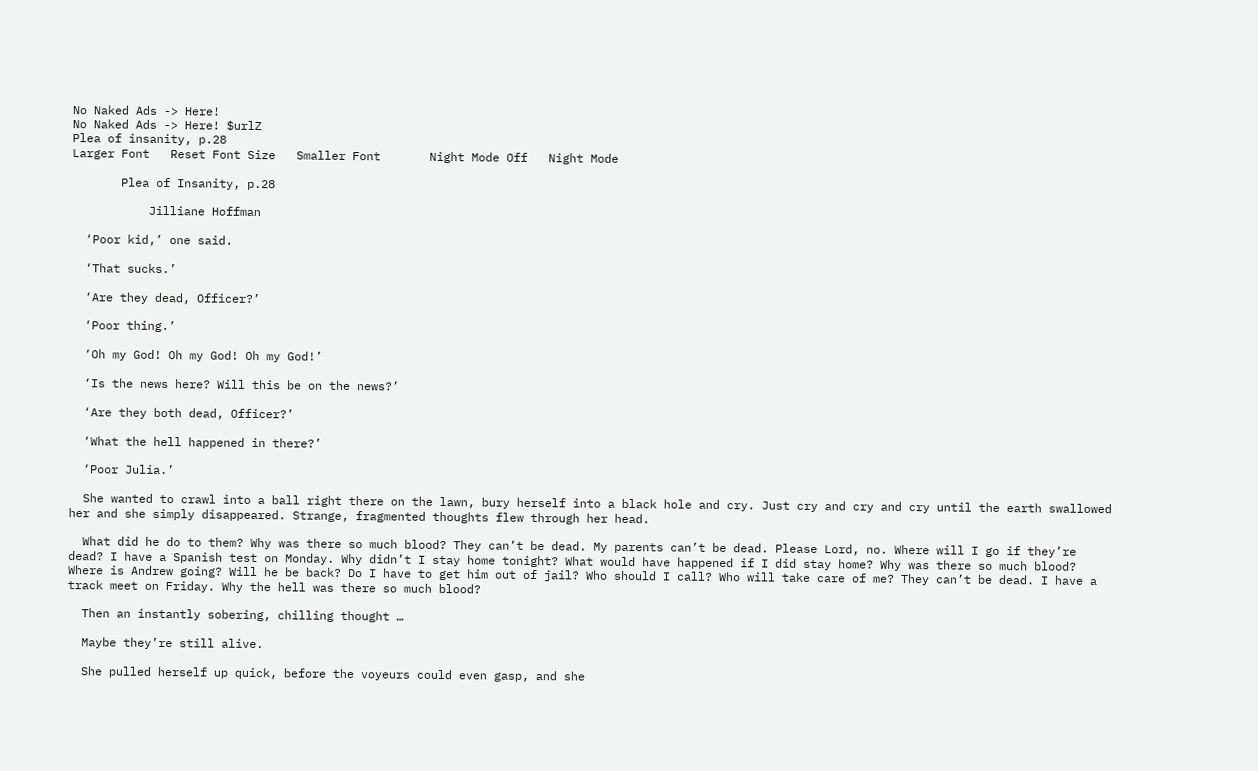No Naked Ads -> Here!
No Naked Ads -> Here! $urlZ
Plea of insanity, p.28
Larger Font   Reset Font Size   Smaller Font       Night Mode Off   Night Mode

       Plea of Insanity, p.28

           Jilliane Hoffman

  ‘Poor kid,’ one said.

  ‘That sucks.’

  ‘Are they dead, Officer?’

  ‘Poor thing.’

  ‘Oh my God! Oh my God! Oh my God!’

  ‘Is the news here? Will this be on the news?’

  ‘Are they both dead, Officer?’

  ‘What the hell happened in there?’

  ‘Poor Julia.’

  She wanted to crawl into a ball right there on the lawn, bury herself into a black hole and cry. Just cry and cry and cry until the earth swallowed her and she simply disappeared. Strange, fragmented thoughts flew through her head.

  What did he do to them? Why was there so much blood? They can’t be dead. My parents can’t be dead. Please Lord, no. Where will I go if they’re dead? I have a Spanish test on Monday. Why didn’t I stay home tonight? What would have happened if I did stay home? Why was there so much blood? Where is Andrew going? Will he be back? Do I have to get him out of jail? Who should I call? Who will take care of me? They can’t be dead. I have a track meet on Friday. Why the hell was there so much blood?

  Then an instantly sobering, chilling thought …

  Maybe they’re still alive.

  She pulled herself up quick, before the voyeurs could even gasp, and she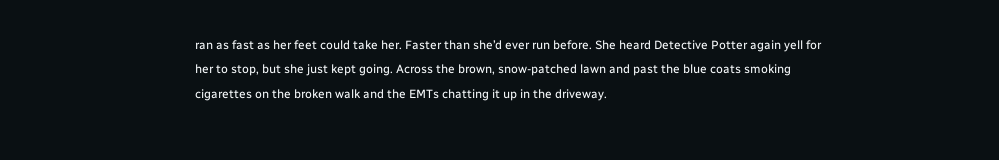ran as fast as her feet could take her. Faster than she’d ever run before. She heard Detective Potter again yell for her to stop, but she just kept going. Across the brown, snow-patched lawn and past the blue coats smoking cigarettes on the broken walk and the EMTs chatting it up in the driveway.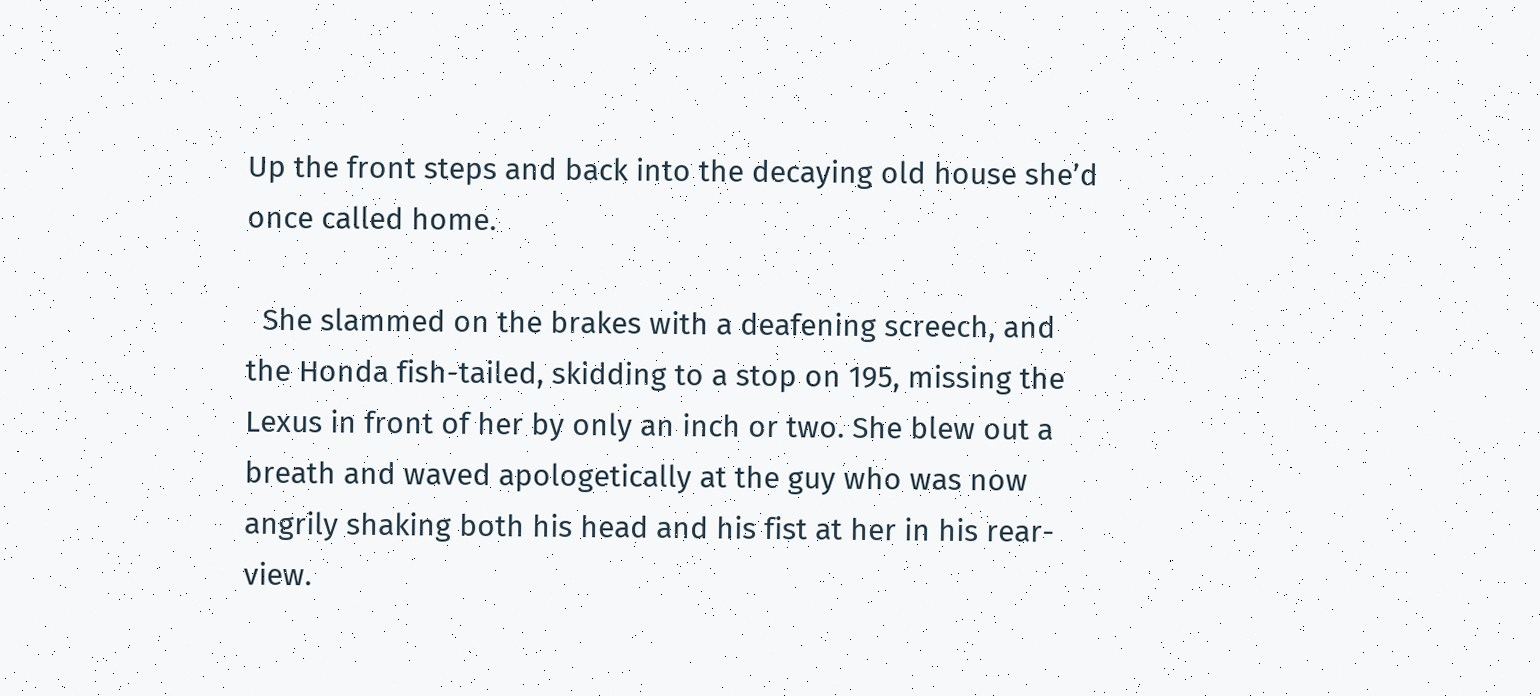Up the front steps and back into the decaying old house she’d once called home.

  She slammed on the brakes with a deafening screech, and the Honda fish-tailed, skidding to a stop on 195, missing the Lexus in front of her by only an inch or two. She blew out a breath and waved apologetically at the guy who was now angrily shaking both his head and his fist at her in his rear-view.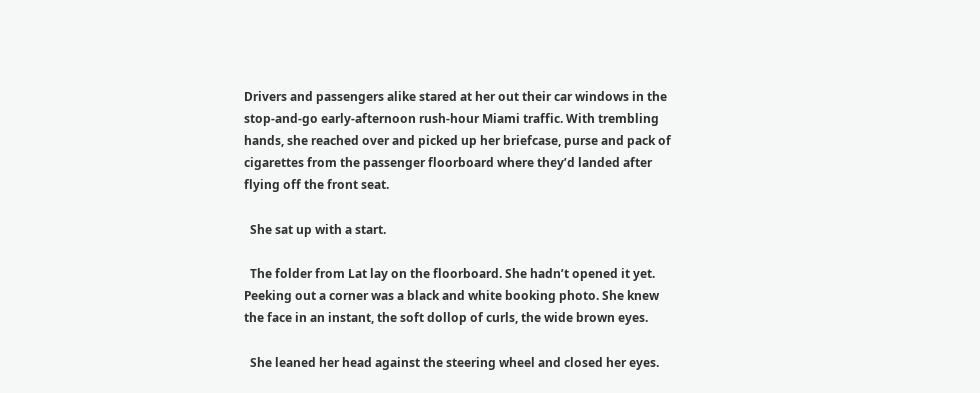Drivers and passengers alike stared at her out their car windows in the stop-and-go early-afternoon rush-hour Miami traffic. With trembling hands, she reached over and picked up her briefcase, purse and pack of cigarettes from the passenger floorboard where they’d landed after flying off the front seat.

  She sat up with a start.

  The folder from Lat lay on the floorboard. She hadn’t opened it yet. Peeking out a corner was a black and white booking photo. She knew the face in an instant, the soft dollop of curls, the wide brown eyes.

  She leaned her head against the steering wheel and closed her eyes.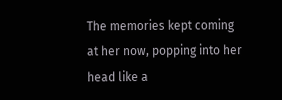The memories kept coming at her now, popping into her head like a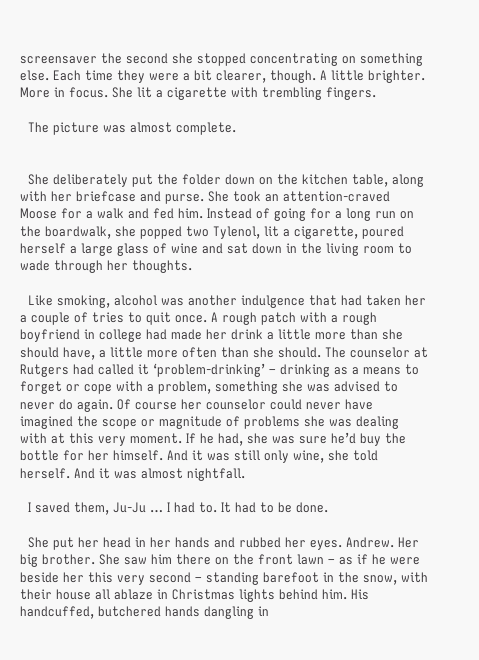screensaver the second she stopped concentrating on something else. Each time they were a bit clearer, though. A little brighter. More in focus. She lit a cigarette with trembling fingers.

  The picture was almost complete.


  She deliberately put the folder down on the kitchen table, along with her briefcase and purse. She took an attention-craved Moose for a walk and fed him. Instead of going for a long run on the boardwalk, she popped two Tylenol, lit a cigarette, poured herself a large glass of wine and sat down in the living room to wade through her thoughts.

  Like smoking, alcohol was another indulgence that had taken her a couple of tries to quit once. A rough patch with a rough boyfriend in college had made her drink a little more than she should have, a little more often than she should. The counselor at Rutgers had called it ‘problem-drinking’ – drinking as a means to forget or cope with a problem, something she was advised to never do again. Of course her counselor could never have imagined the scope or magnitude of problems she was dealing with at this very moment. If he had, she was sure he’d buy the bottle for her himself. And it was still only wine, she told herself. And it was almost nightfall.

  I saved them, Ju-Ju … I had to. It had to be done.

  She put her head in her hands and rubbed her eyes. Andrew. Her big brother. She saw him there on the front lawn – as if he were beside her this very second – standing barefoot in the snow, with their house all ablaze in Christmas lights behind him. His handcuffed, butchered hands dangling in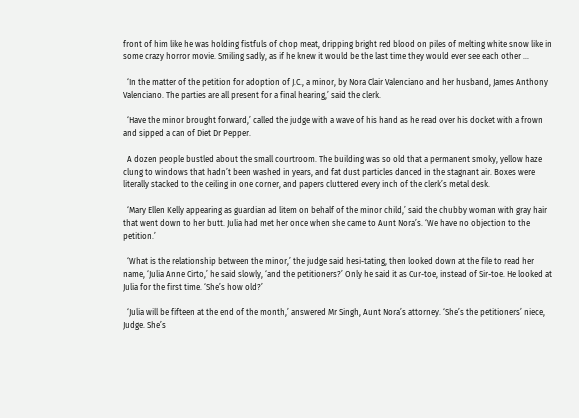front of him like he was holding fistfuls of chop meat, dripping bright red blood on piles of melting white snow like in some crazy horror movie. Smiling sadly, as if he knew it would be the last time they would ever see each other …

  ‘In the matter of the petition for adoption of J.C., a minor, by Nora Clair Valenciano and her husband, James Anthony Valenciano. The parties are all present for a final hearing,’ said the clerk.

  ‘Have the minor brought forward,’ called the judge with a wave of his hand as he read over his docket with a frown and sipped a can of Diet Dr Pepper.

  A dozen people bustled about the small courtroom. The building was so old that a permanent smoky, yellow haze clung to windows that hadn’t been washed in years, and fat dust particles danced in the stagnant air. Boxes were literally stacked to the ceiling in one corner, and papers cluttered every inch of the clerk’s metal desk.

  ‘Mary Ellen Kelly appearing as guardian ad litem on behalf of the minor child,’ said the chubby woman with gray hair that went down to her butt. Julia had met her once when she came to Aunt Nora’s. ‘We have no objection to the petition.’

  ‘What is the relationship between the minor,’ the judge said hesi-tating, then looked down at the file to read her name, ‘Julia Anne Cirto,’ he said slowly, ‘and the petitioners?’ Only he said it as Cur-toe, instead of Sir-toe. He looked at Julia for the first time. ‘She’s how old?’

  ‘Julia will be fifteen at the end of the month,’ answered Mr Singh, Aunt Nora’s attorney. ‘She’s the petitioners’ niece, Judge. She’s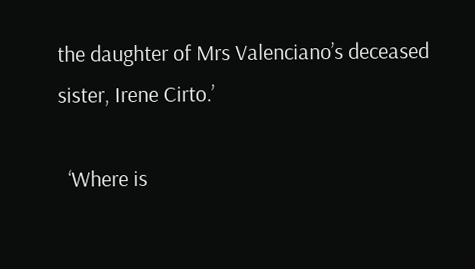the daughter of Mrs Valenciano’s deceased sister, Irene Cirto.’

  ‘Where is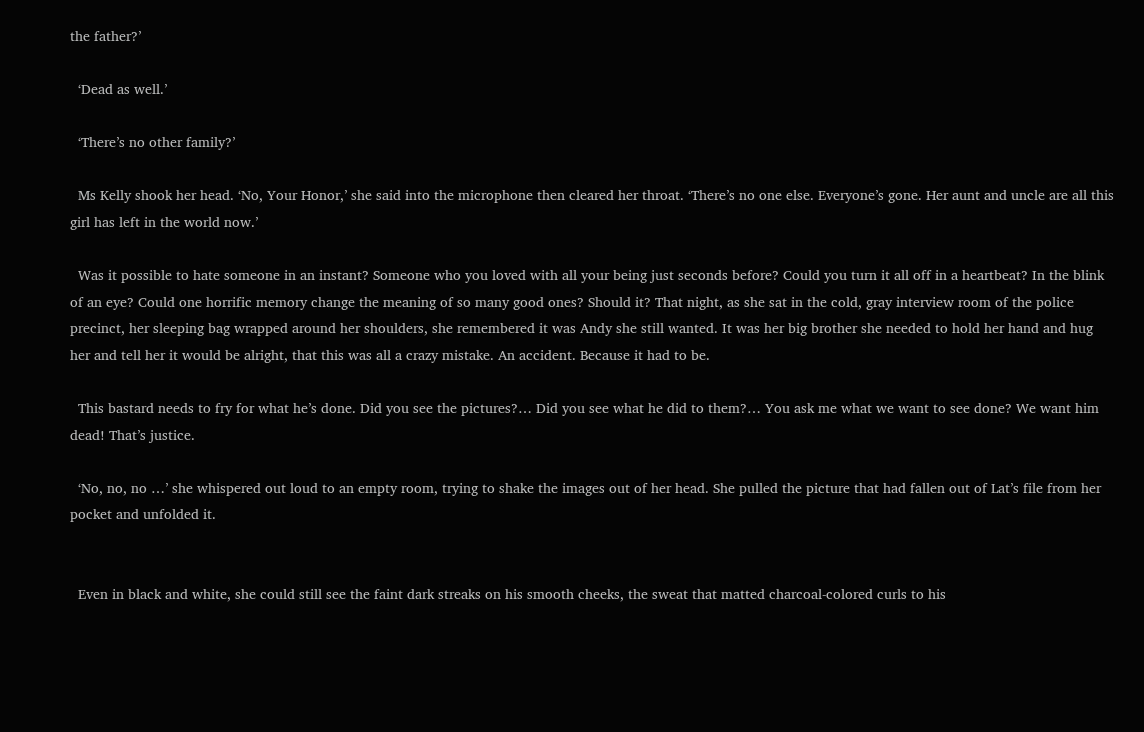the father?’

  ‘Dead as well.’

  ‘There’s no other family?’

  Ms Kelly shook her head. ‘No, Your Honor,’ she said into the microphone then cleared her throat. ‘There’s no one else. Everyone’s gone. Her aunt and uncle are all this girl has left in the world now.’

  Was it possible to hate someone in an instant? Someone who you loved with all your being just seconds before? Could you turn it all off in a heartbeat? In the blink of an eye? Could one horrific memory change the meaning of so many good ones? Should it? That night, as she sat in the cold, gray interview room of the police precinct, her sleeping bag wrapped around her shoulders, she remembered it was Andy she still wanted. It was her big brother she needed to hold her hand and hug her and tell her it would be alright, that this was all a crazy mistake. An accident. Because it had to be.

  This bastard needs to fry for what he’s done. Did you see the pictures?… Did you see what he did to them?… You ask me what we want to see done? We want him dead! That’s justice.

  ‘No, no, no …’ she whispered out loud to an empty room, trying to shake the images out of her head. She pulled the picture that had fallen out of Lat’s file from her pocket and unfolded it.


  Even in black and white, she could still see the faint dark streaks on his smooth cheeks, the sweat that matted charcoal-colored curls to his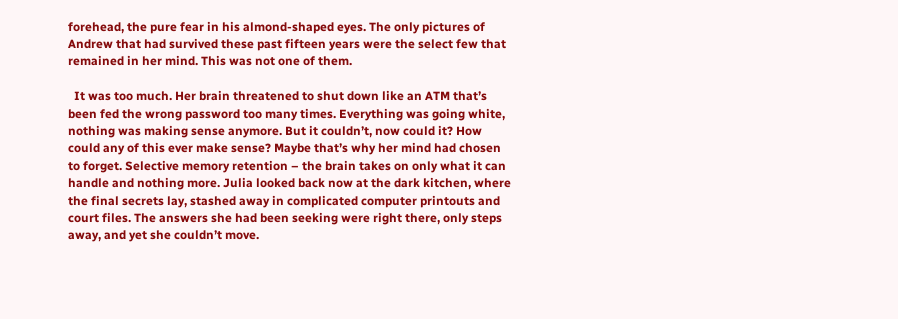forehead, the pure fear in his almond-shaped eyes. The only pictures of Andrew that had survived these past fifteen years were the select few that remained in her mind. This was not one of them.

  It was too much. Her brain threatened to shut down like an ATM that’s been fed the wrong password too many times. Everything was going white, nothing was making sense anymore. But it couldn’t, now could it? How could any of this ever make sense? Maybe that’s why her mind had chosen to forget. Selective memory retention – the brain takes on only what it can handle and nothing more. Julia looked back now at the dark kitchen, where the final secrets lay, stashed away in complicated computer printouts and court files. The answers she had been seeking were right there, only steps away, and yet she couldn’t move.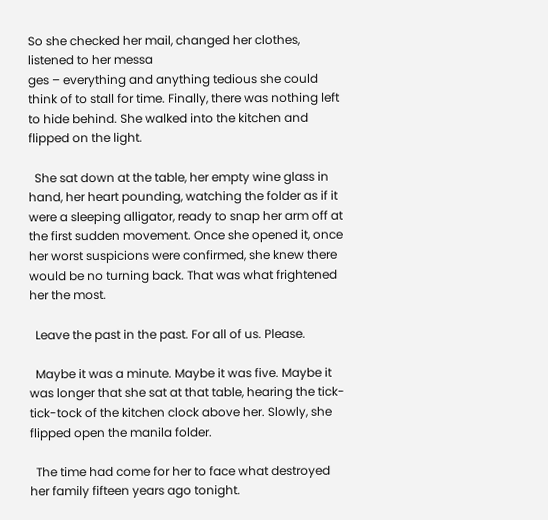So she checked her mail, changed her clothes, listened to her messa
ges – everything and anything tedious she could think of to stall for time. Finally, there was nothing left to hide behind. She walked into the kitchen and flipped on the light.

  She sat down at the table, her empty wine glass in hand, her heart pounding, watching the folder as if it were a sleeping alligator, ready to snap her arm off at the first sudden movement. Once she opened it, once her worst suspicions were confirmed, she knew there would be no turning back. That was what frightened her the most.

  Leave the past in the past. For all of us. Please.

  Maybe it was a minute. Maybe it was five. Maybe it was longer that she sat at that table, hearing the tick-tick-tock of the kitchen clock above her. Slowly, she flipped open the manila folder.

  The time had come for her to face what destroyed her family fifteen years ago tonight.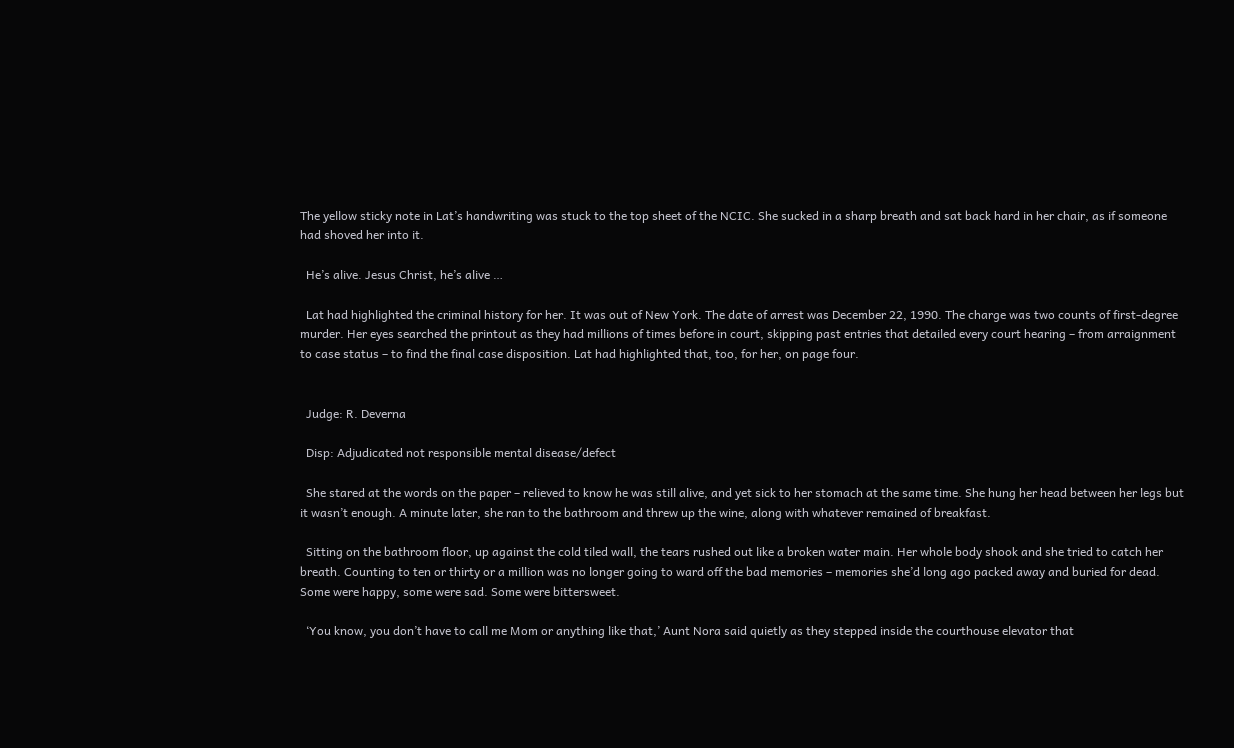The yellow sticky note in Lat’s handwriting was stuck to the top sheet of the NCIC. She sucked in a sharp breath and sat back hard in her chair, as if someone had shoved her into it.

  He’s alive. Jesus Christ, he’s alive …

  Lat had highlighted the criminal history for her. It was out of New York. The date of arrest was December 22, 1990. The charge was two counts of first-degree murder. Her eyes searched the printout as they had millions of times before in court, skipping past entries that detailed every court hearing – from arraignment to case status – to find the final case disposition. Lat had highlighted that, too, for her, on page four.


  Judge: R. Deverna

  Disp: Adjudicated not responsible mental disease/defect

  She stared at the words on the paper – relieved to know he was still alive, and yet sick to her stomach at the same time. She hung her head between her legs but it wasn’t enough. A minute later, she ran to the bathroom and threw up the wine, along with whatever remained of breakfast.

  Sitting on the bathroom floor, up against the cold tiled wall, the tears rushed out like a broken water main. Her whole body shook and she tried to catch her breath. Counting to ten or thirty or a million was no longer going to ward off the bad memories – memories she’d long ago packed away and buried for dead. Some were happy, some were sad. Some were bittersweet.

  ‘You know, you don’t have to call me Mom or anything like that,’ Aunt Nora said quietly as they stepped inside the courthouse elevator that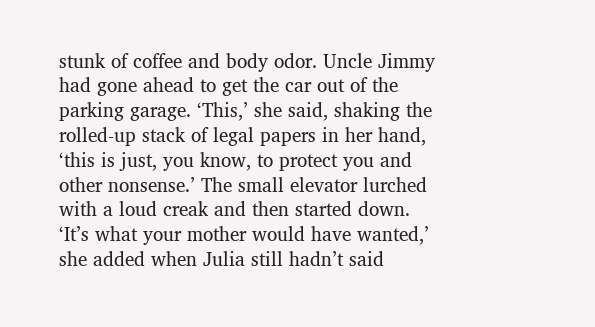stunk of coffee and body odor. Uncle Jimmy had gone ahead to get the car out of the parking garage. ‘This,’ she said, shaking the rolled-up stack of legal papers in her hand, ‘this is just, you know, to protect you and other nonsense.’ The small elevator lurched with a loud creak and then started down. ‘It’s what your mother would have wanted,’ she added when Julia still hadn’t said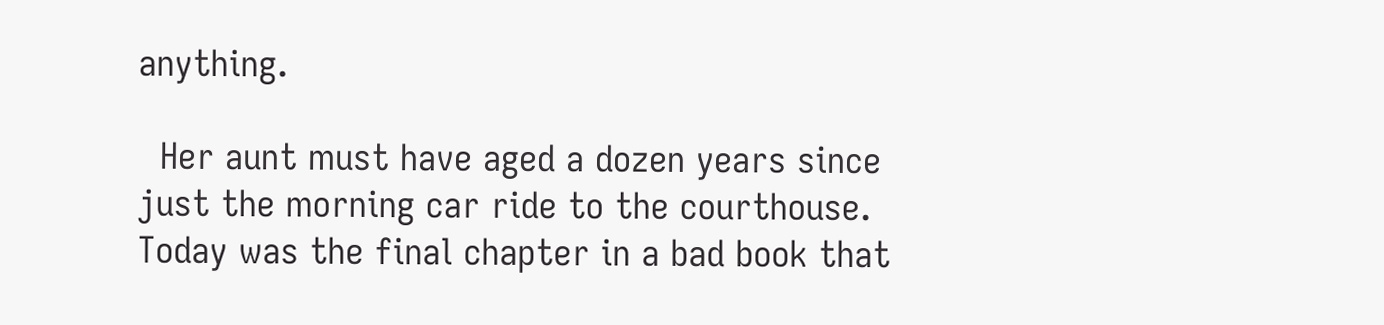anything.

  Her aunt must have aged a dozen years since just the morning car ride to the courthouse. Today was the final chapter in a bad book that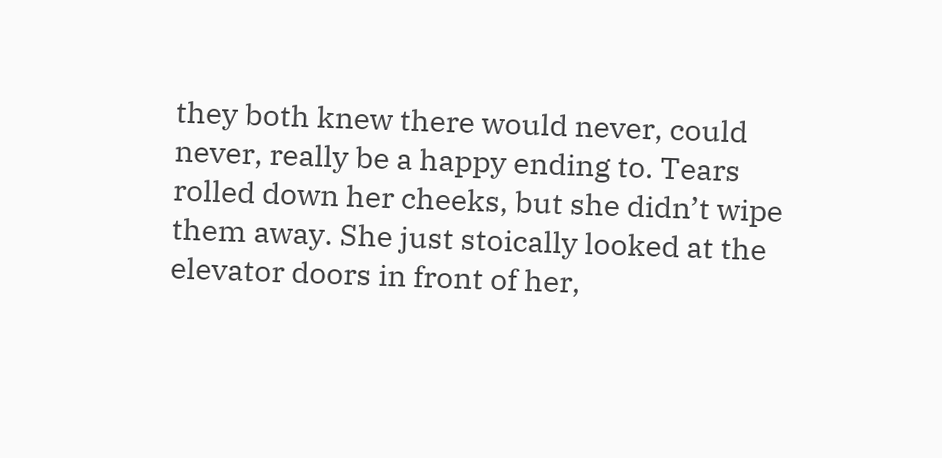they both knew there would never, could never, really be a happy ending to. Tears rolled down her cheeks, but she didn’t wipe them away. She just stoically looked at the elevator doors in front of her,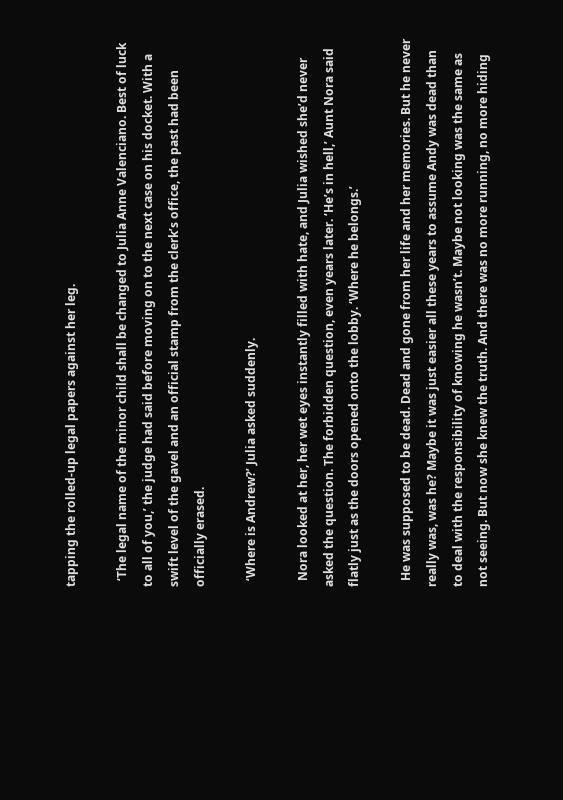tapping the rolled-up legal papers against her leg.

  ‘The legal name of the minor child shall be changed to Julia Anne Valenciano. Best of luck to all of you,’ the judge had said before moving on to the next case on his docket. With a swift level of the gavel and an official stamp from the clerk’s office, the past had been officially erased.

  ‘Where is Andrew?’ Julia asked suddenly.

  Nora looked at her, her wet eyes instantly filled with hate, and Julia wished she’d never asked the question. The forbidden question, even years later. ‘He’s in hell,’ Aunt Nora said flatly just as the doors opened onto the lobby. ‘Where he belongs.’

  He was supposed to be dead. Dead and gone from her life and her memories. But he never really was, was he? Maybe it was just easier all these years to assume Andy was dead than to deal with the responsibility of knowing he wasn’t. Maybe not looking was the same as not seeing. But now she knew the truth. And there was no more running, no more hiding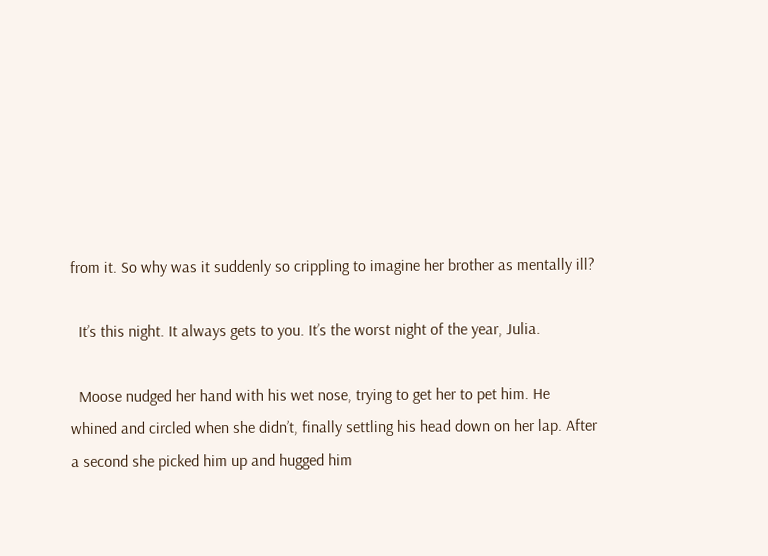from it. So why was it suddenly so crippling to imagine her brother as mentally ill?

  It’s this night. It always gets to you. It’s the worst night of the year, Julia.

  Moose nudged her hand with his wet nose, trying to get her to pet him. He whined and circled when she didn’t, finally settling his head down on her lap. After a second she picked him up and hugged him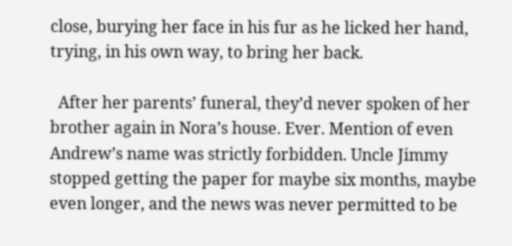close, burying her face in his fur as he licked her hand, trying, in his own way, to bring her back.

  After her parents’ funeral, they’d never spoken of her brother again in Nora’s house. Ever. Mention of even Andrew’s name was strictly forbidden. Uncle Jimmy stopped getting the paper for maybe six months, maybe even longer, and the news was never permitted to be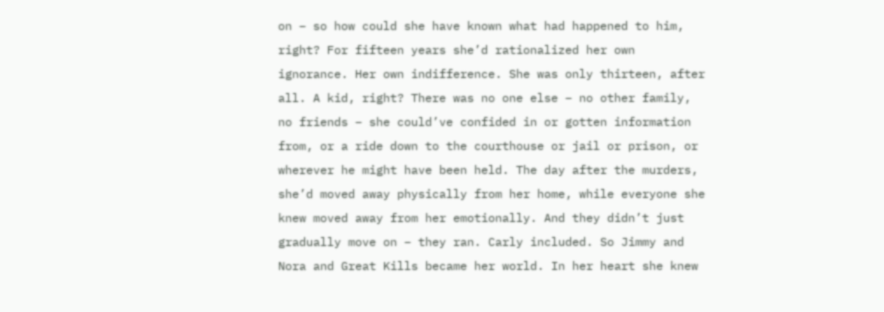on – so how could she have known what had happened to him, right? For fifteen years she’d rationalized her own ignorance. Her own indifference. She was only thirteen, after all. A kid, right? There was no one else – no other family, no friends – she could’ve confided in or gotten information from, or a ride down to the courthouse or jail or prison, or wherever he might have been held. The day after the murders, she’d moved away physically from her home, while everyone she knew moved away from her emotionally. And they didn’t just gradually move on – they ran. Carly included. So Jimmy and Nora and Great Kills became her world. In her heart she knew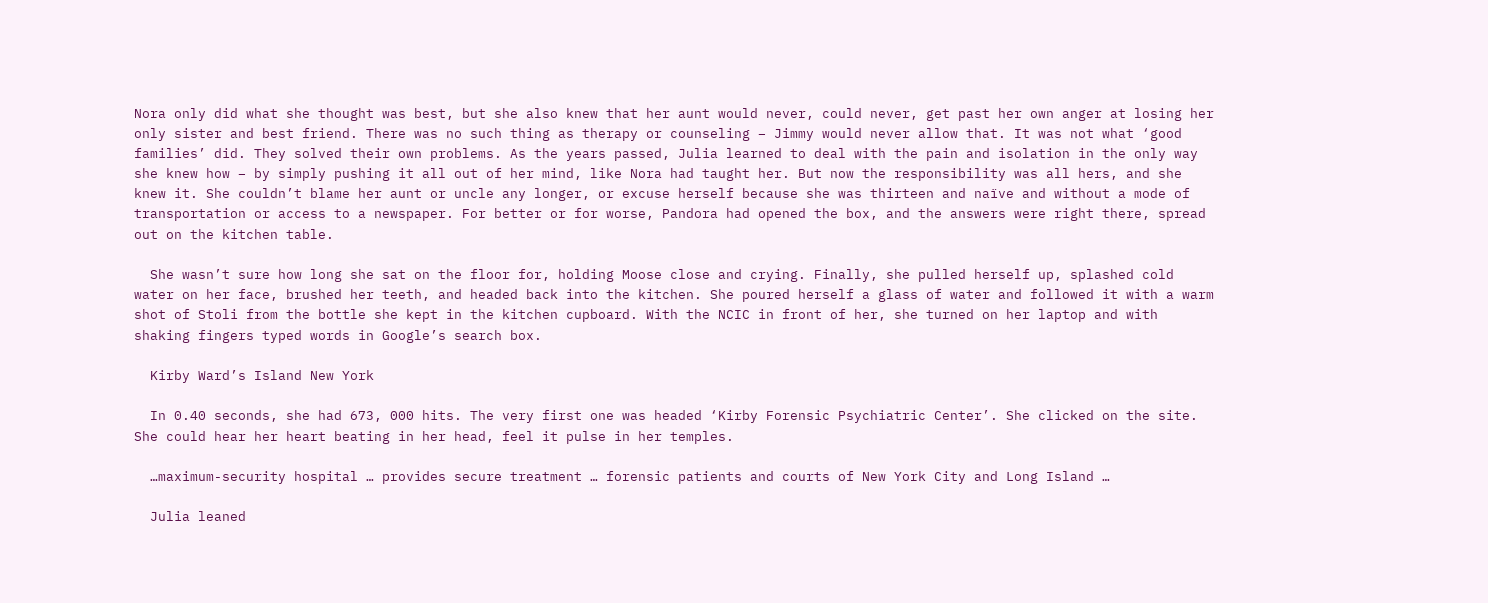Nora only did what she thought was best, but she also knew that her aunt would never, could never, get past her own anger at losing her only sister and best friend. There was no such thing as therapy or counseling – Jimmy would never allow that. It was not what ‘good families’ did. They solved their own problems. As the years passed, Julia learned to deal with the pain and isolation in the only way she knew how – by simply pushing it all out of her mind, like Nora had taught her. But now the responsibility was all hers, and she knew it. She couldn’t blame her aunt or uncle any longer, or excuse herself because she was thirteen and naïve and without a mode of transportation or access to a newspaper. For better or for worse, Pandora had opened the box, and the answers were right there, spread out on the kitchen table.

  She wasn’t sure how long she sat on the floor for, holding Moose close and crying. Finally, she pulled herself up, splashed cold water on her face, brushed her teeth, and headed back into the kitchen. She poured herself a glass of water and followed it with a warm shot of Stoli from the bottle she kept in the kitchen cupboard. With the NCIC in front of her, she turned on her laptop and with shaking fingers typed words in Google’s search box.

  Kirby Ward’s Island New York

  In 0.40 seconds, she had 673, 000 hits. The very first one was headed ‘Kirby Forensic Psychiatric Center’. She clicked on the site. She could hear her heart beating in her head, feel it pulse in her temples.

  …maximum-security hospital … provides secure treatment … forensic patients and courts of New York City and Long Island …

  Julia leaned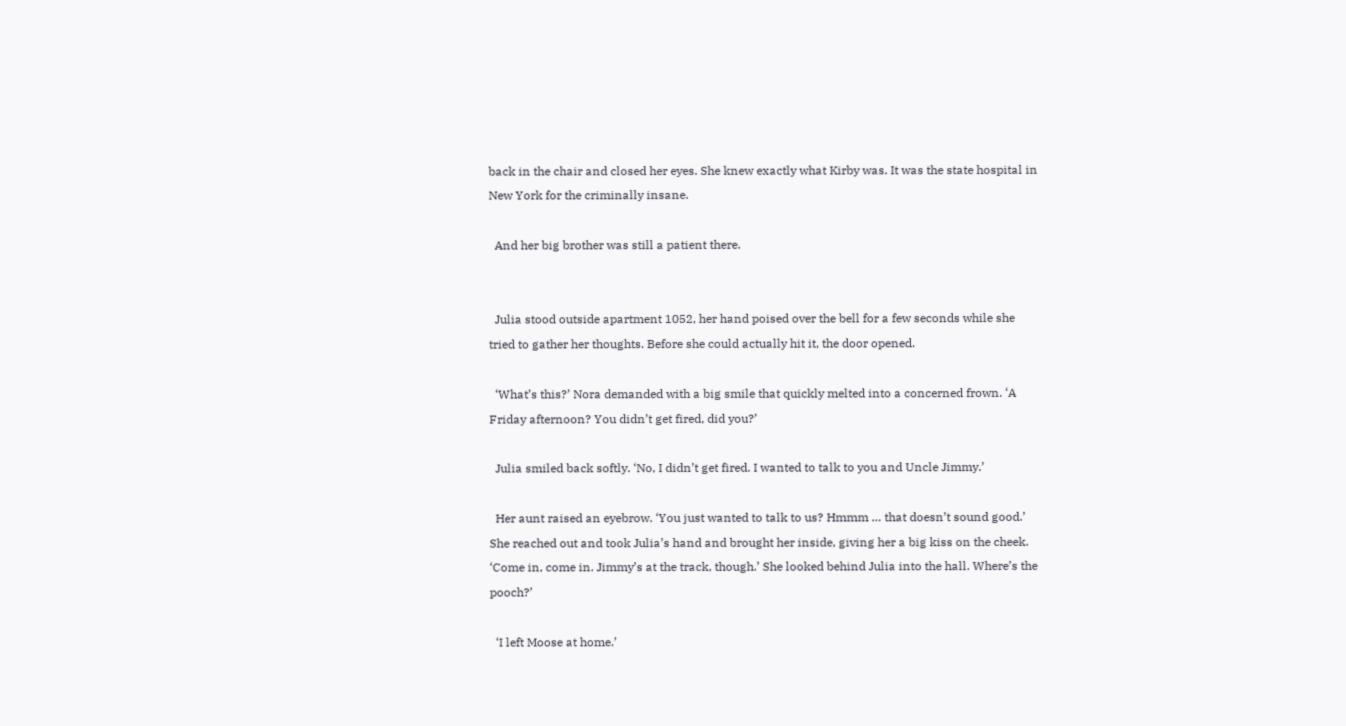back in the chair and closed her eyes. She knew exactly what Kirby was. It was the state hospital in New York for the criminally insane.

  And her big brother was still a patient there.


  Julia stood outside apartment 1052, her hand poised over the bell for a few seconds while she tried to gather her thoughts. Before she could actually hit it, the door opened.

  ‘What’s this?’ Nora demanded with a big smile that quickly melted into a concerned frown. ‘A Friday afternoon? You didn’t get fired, did you?’

  Julia smiled back softly. ‘No, I didn’t get fired. I wanted to talk to you and Uncle Jimmy.’

  Her aunt raised an eyebrow. ‘You just wanted to talk to us? Hmmm … that doesn’t sound good.’ She reached out and took Julia’s hand and brought her inside, giving her a big kiss on the cheek. ‘Come in, come in. Jimmy’s at the track, though.’ She looked behind Julia into the hall. Where’s the pooch?’

  ‘I left Moose at home.’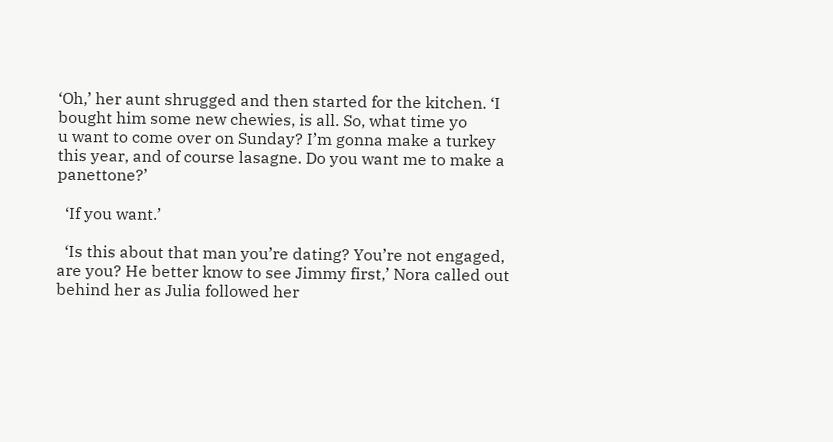‘Oh,’ her aunt shrugged and then started for the kitchen. ‘I bought him some new chewies, is all. So, what time yo
u want to come over on Sunday? I’m gonna make a turkey this year, and of course lasagne. Do you want me to make a panettone?’

  ‘If you want.’

  ‘Is this about that man you’re dating? You’re not engaged, are you? He better know to see Jimmy first,’ Nora called out behind her as Julia followed her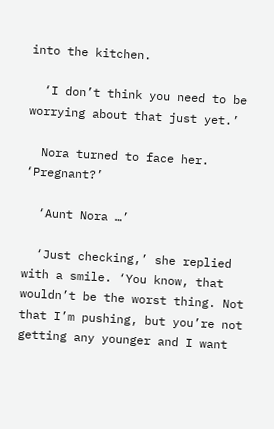into the kitchen.

  ‘I don’t think you need to be worrying about that just yet.’

  Nora turned to face her. ‘Pregnant?’

  ‘Aunt Nora …’

  ‘Just checking,’ she replied with a smile. ‘You know, that wouldn’t be the worst thing. Not that I’m pushing, but you’re not getting any younger and I want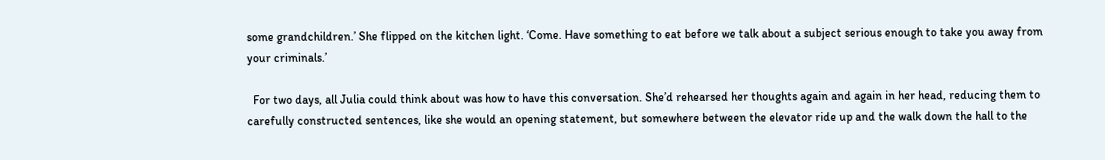some grandchildren.’ She flipped on the kitchen light. ‘Come. Have something to eat before we talk about a subject serious enough to take you away from your criminals.’

  For two days, all Julia could think about was how to have this conversation. She’d rehearsed her thoughts again and again in her head, reducing them to carefully constructed sentences, like she would an opening statement, but somewhere between the elevator ride up and the walk down the hall to the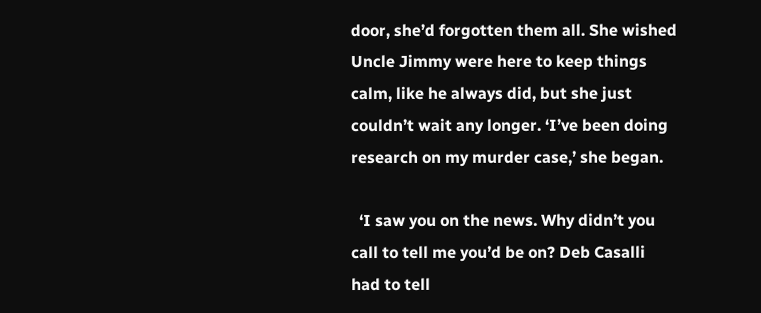door, she’d forgotten them all. She wished Uncle Jimmy were here to keep things calm, like he always did, but she just couldn’t wait any longer. ‘I’ve been doing research on my murder case,’ she began.

  ‘I saw you on the news. Why didn’t you call to tell me you’d be on? Deb Casalli had to tell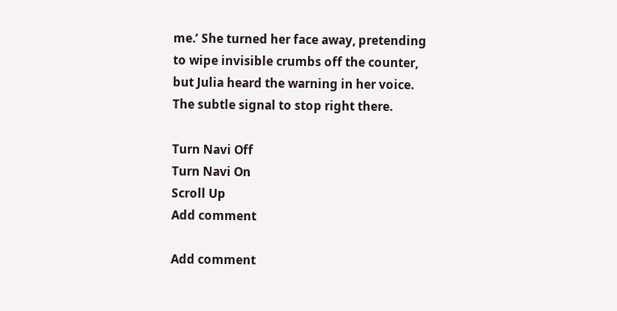me.’ She turned her face away, pretending to wipe invisible crumbs off the counter, but Julia heard the warning in her voice. The subtle signal to stop right there.

Turn Navi Off
Turn Navi On
Scroll Up
Add comment

Add comment